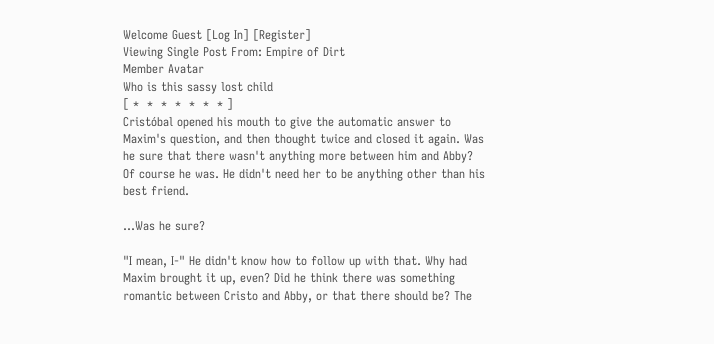Welcome Guest [Log In] [Register]
Viewing Single Post From: Empire of Dirt
Member Avatar
Who is this sassy lost child
[ *  *  *  *  *  *  * ]
Cristóbal opened his mouth to give the automatic answer to Maxim's question, and then thought twice and closed it again. Was he sure that there wasn't anything more between him and Abby? Of course he was. He didn't need her to be anything other than his best friend.

...Was he sure?

"I mean, I-" He didn't know how to follow up with that. Why had Maxim brought it up, even? Did he think there was something romantic between Cristo and Abby, or that there should be? The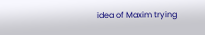idea of Maxim trying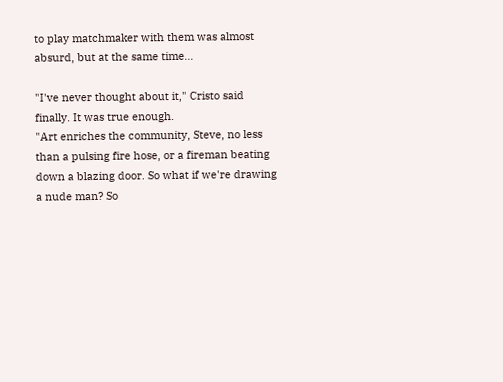to play matchmaker with them was almost absurd, but at the same time...

"I've never thought about it," Cristo said finally. It was true enough.
"Art enriches the community, Steve, no less than a pulsing fire hose, or a fireman beating down a blazing door. So what if we're drawing a nude man? So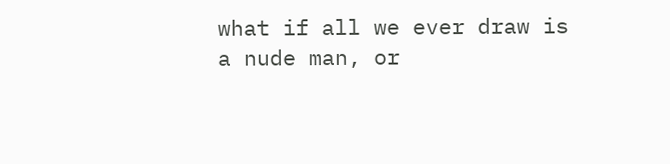what if all we ever draw is a nude man, or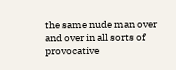the same nude man over and over in all sorts of provocative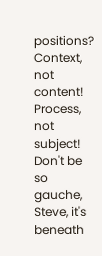positions? Context, not content! Process, not subject! Don't be so gauche, Steve, it's beneath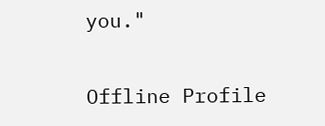you."

Offline Profile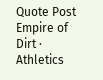Quote Post
Empire of Dirt · Athletics